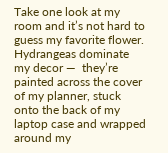Take one look at my room and it’s not hard to guess my favorite flower. Hydrangeas dominate my decor —  they’re painted across the cover of my planner, stuck onto the back of my laptop case and wrapped around my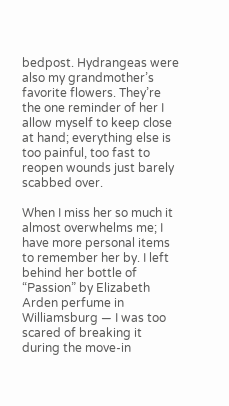bedpost. Hydrangeas were also my grandmother’s favorite flowers. They’re the one reminder of her I allow myself to keep close at hand; everything else is too painful, too fast to reopen wounds just barely scabbed over.

When I miss her so much it almost overwhelms me; I have more personal items to remember her by. I left behind her bottle of “Passion” by Elizabeth Arden perfume in Williamsburg — I was too scared of breaking it during the move-in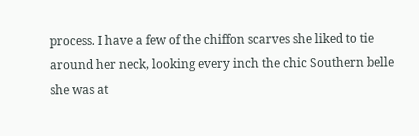process. I have a few of the chiffon scarves she liked to tie around her neck, looking every inch the chic Southern belle she was at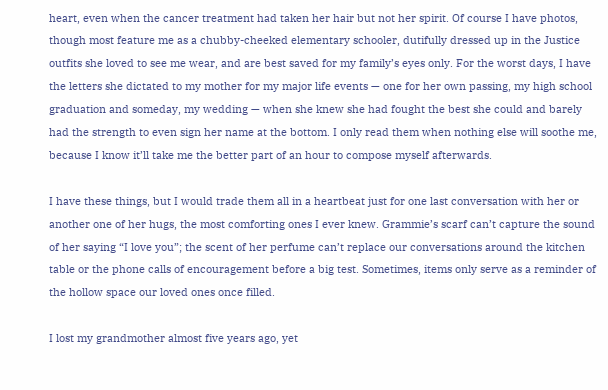heart, even when the cancer treatment had taken her hair but not her spirit. Of course I have photos, though most feature me as a chubby-cheeked elementary schooler, dutifully dressed up in the Justice outfits she loved to see me wear, and are best saved for my family’s eyes only. For the worst days, I have the letters she dictated to my mother for my major life events — one for her own passing, my high school graduation and someday, my wedding — when she knew she had fought the best she could and barely had the strength to even sign her name at the bottom. I only read them when nothing else will soothe me, because I know it’ll take me the better part of an hour to compose myself afterwards.

I have these things, but I would trade them all in a heartbeat just for one last conversation with her or another one of her hugs, the most comforting ones I ever knew. Grammie’s scarf can’t capture the sound of her saying “I love you”; the scent of her perfume can’t replace our conversations around the kitchen table or the phone calls of encouragement before a big test. Sometimes, items only serve as a reminder of the hollow space our loved ones once filled.

I lost my grandmother almost five years ago, yet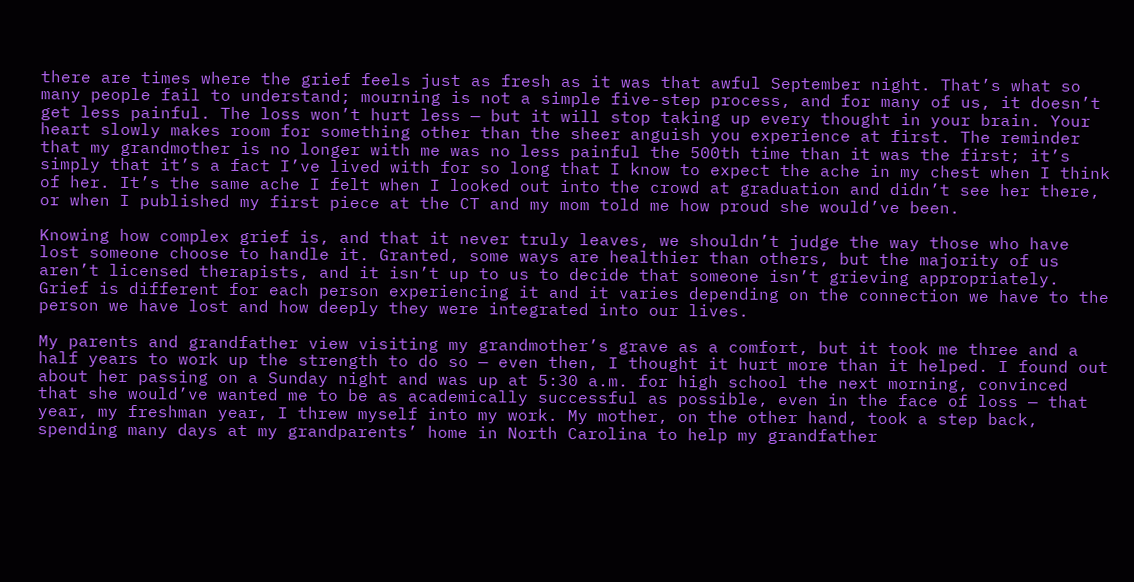there are times where the grief feels just as fresh as it was that awful September night. That’s what so many people fail to understand; mourning is not a simple five-step process, and for many of us, it doesn’t get less painful. The loss won’t hurt less — but it will stop taking up every thought in your brain. Your heart slowly makes room for something other than the sheer anguish you experience at first. The reminder that my grandmother is no longer with me was no less painful the 500th time than it was the first; it’s simply that it’s a fact I’ve lived with for so long that I know to expect the ache in my chest when I think of her. It’s the same ache I felt when I looked out into the crowd at graduation and didn’t see her there, or when I published my first piece at the CT and my mom told me how proud she would’ve been.

Knowing how complex grief is, and that it never truly leaves, we shouldn’t judge the way those who have lost someone choose to handle it. Granted, some ways are healthier than others, but the majority of us aren’t licensed therapists, and it isn’t up to us to decide that someone isn’t grieving appropriately. Grief is different for each person experiencing it and it varies depending on the connection we have to the person we have lost and how deeply they were integrated into our lives.

My parents and grandfather view visiting my grandmother’s grave as a comfort, but it took me three and a half years to work up the strength to do so — even then, I thought it hurt more than it helped. I found out about her passing on a Sunday night and was up at 5:30 a.m. for high school the next morning, convinced that she would’ve wanted me to be as academically successful as possible, even in the face of loss — that year, my freshman year, I threw myself into my work. My mother, on the other hand, took a step back, spending many days at my grandparents’ home in North Carolina to help my grandfather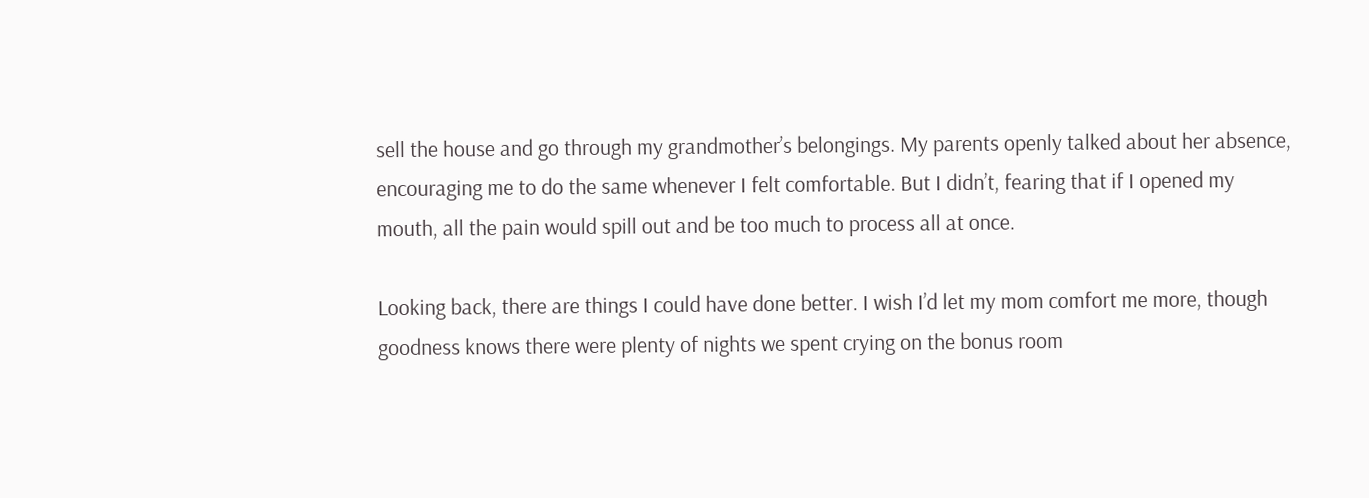sell the house and go through my grandmother’s belongings. My parents openly talked about her absence, encouraging me to do the same whenever I felt comfortable. But I didn’t, fearing that if I opened my mouth, all the pain would spill out and be too much to process all at once.

Looking back, there are things I could have done better. I wish I’d let my mom comfort me more, though goodness knows there were plenty of nights we spent crying on the bonus room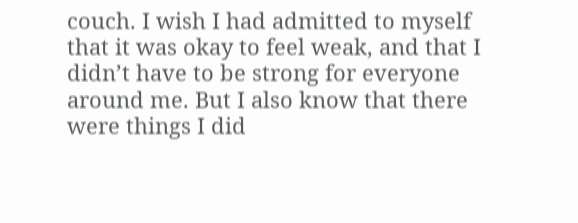couch. I wish I had admitted to myself that it was okay to feel weak, and that I didn’t have to be strong for everyone around me. But I also know that there were things I did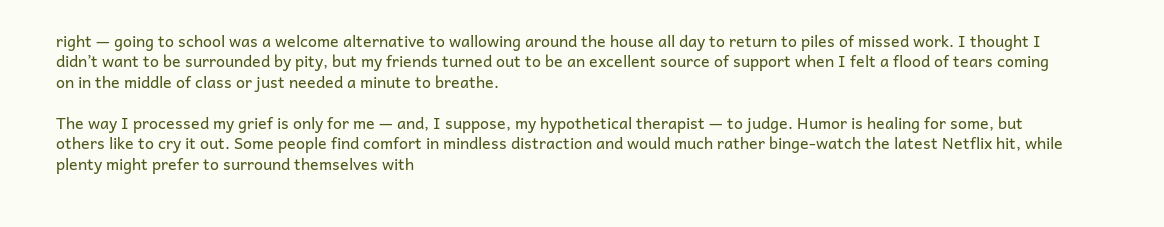right — going to school was a welcome alternative to wallowing around the house all day to return to piles of missed work. I thought I didn’t want to be surrounded by pity, but my friends turned out to be an excellent source of support when I felt a flood of tears coming on in the middle of class or just needed a minute to breathe.

The way I processed my grief is only for me — and, I suppose, my hypothetical therapist — to judge. Humor is healing for some, but others like to cry it out. Some people find comfort in mindless distraction and would much rather binge-watch the latest Netflix hit, while plenty might prefer to surround themselves with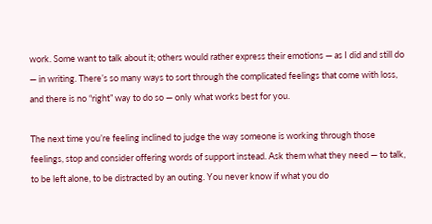work. Some want to talk about it; others would rather express their emotions — as I did and still do — in writing. There’s so many ways to sort through the complicated feelings that come with loss, and there is no “right” way to do so — only what works best for you.

The next time you’re feeling inclined to judge the way someone is working through those feelings, stop and consider offering words of support instead. Ask them what they need — to talk, to be left alone, to be distracted by an outing. You never know if what you do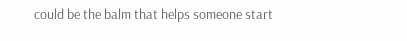could be the balm that helps someone start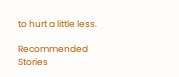to hurt a little less.

Recommended Stories